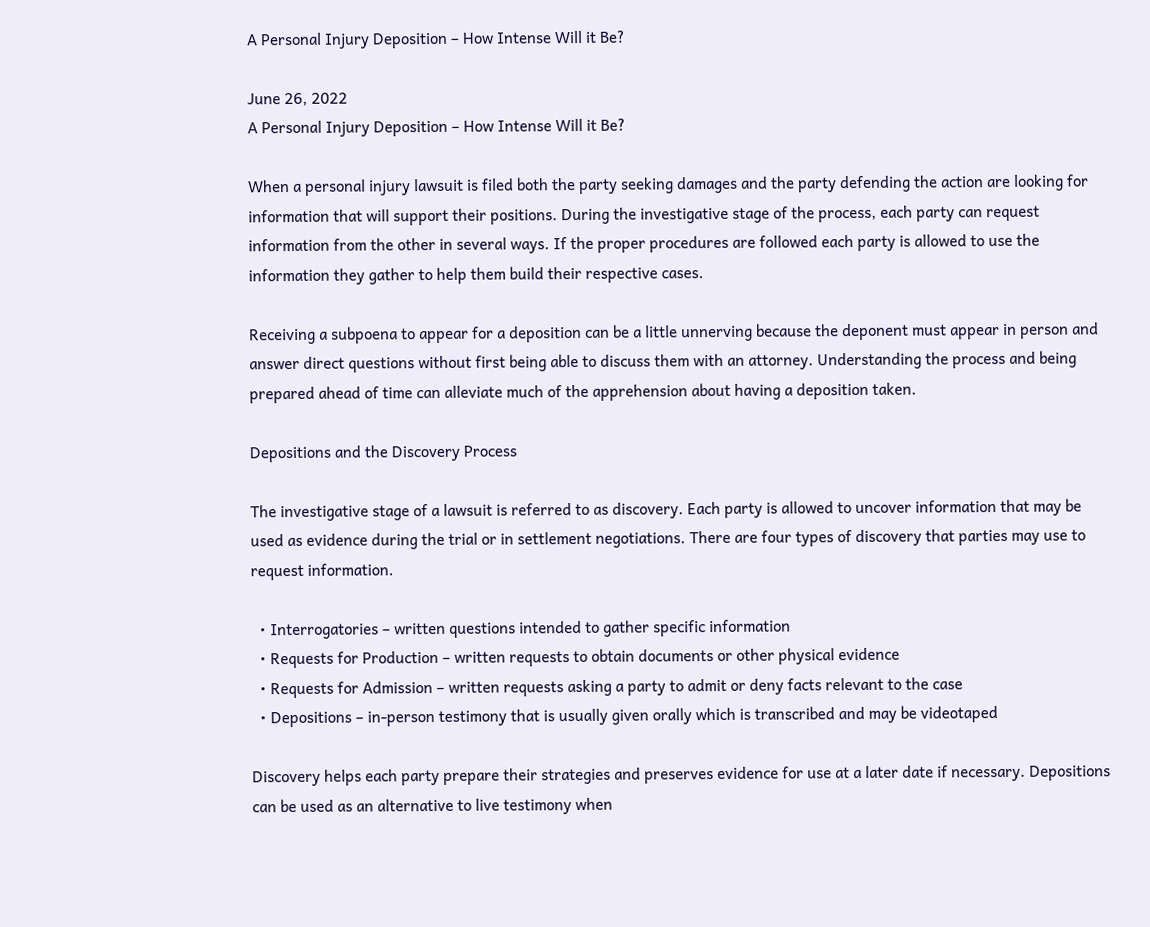A Personal Injury Deposition – How Intense Will it Be?

June 26, 2022
A Personal Injury Deposition – How Intense Will it Be?

When a personal injury lawsuit is filed both the party seeking damages and the party defending the action are looking for information that will support their positions. During the investigative stage of the process, each party can request information from the other in several ways. If the proper procedures are followed each party is allowed to use the information they gather to help them build their respective cases.

Receiving a subpoena to appear for a deposition can be a little unnerving because the deponent must appear in person and answer direct questions without first being able to discuss them with an attorney. Understanding the process and being prepared ahead of time can alleviate much of the apprehension about having a deposition taken.

Depositions and the Discovery Process

The investigative stage of a lawsuit is referred to as discovery. Each party is allowed to uncover information that may be used as evidence during the trial or in settlement negotiations. There are four types of discovery that parties may use to request information.

  • Interrogatories – written questions intended to gather specific information
  • Requests for Production – written requests to obtain documents or other physical evidence
  • Requests for Admission – written requests asking a party to admit or deny facts relevant to the case
  • Depositions – in-person testimony that is usually given orally which is transcribed and may be videotaped

Discovery helps each party prepare their strategies and preserves evidence for use at a later date if necessary. Depositions can be used as an alternative to live testimony when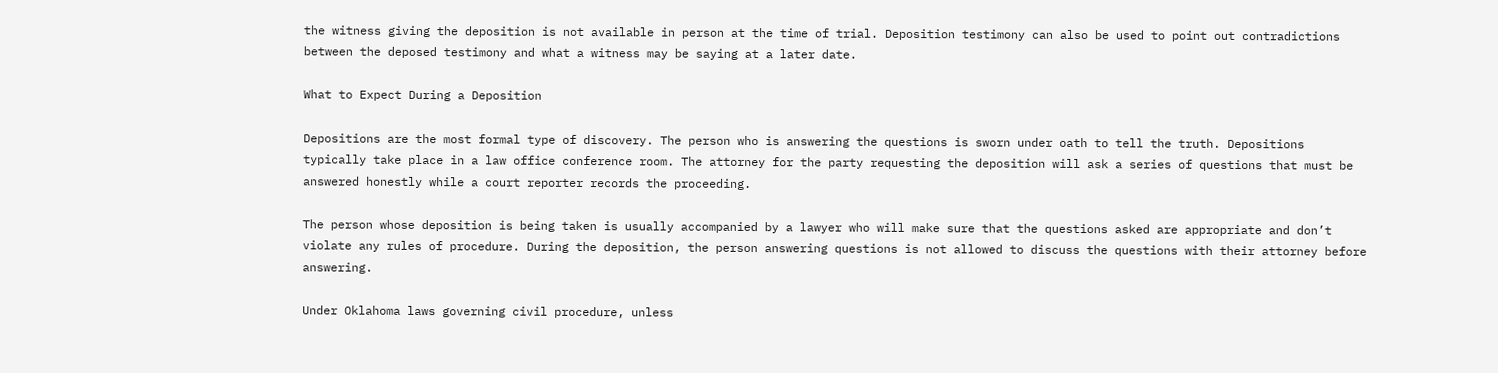the witness giving the deposition is not available in person at the time of trial. Deposition testimony can also be used to point out contradictions between the deposed testimony and what a witness may be saying at a later date.

What to Expect During a Deposition

Depositions are the most formal type of discovery. The person who is answering the questions is sworn under oath to tell the truth. Depositions typically take place in a law office conference room. The attorney for the party requesting the deposition will ask a series of questions that must be answered honestly while a court reporter records the proceeding.

The person whose deposition is being taken is usually accompanied by a lawyer who will make sure that the questions asked are appropriate and don’t violate any rules of procedure. During the deposition, the person answering questions is not allowed to discuss the questions with their attorney before answering.

Under Oklahoma laws governing civil procedure, unless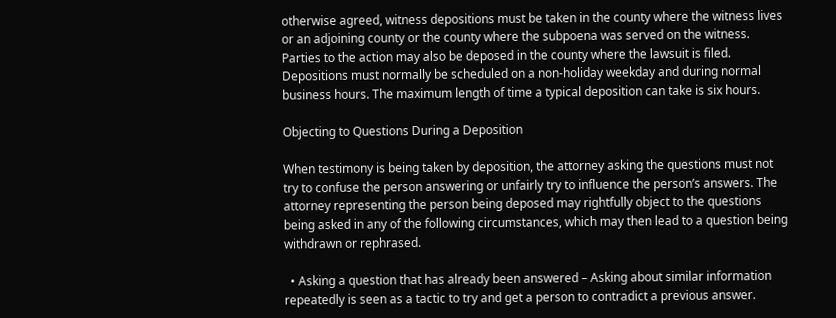otherwise agreed, witness depositions must be taken in the county where the witness lives or an adjoining county or the county where the subpoena was served on the witness. Parties to the action may also be deposed in the county where the lawsuit is filed. Depositions must normally be scheduled on a non-holiday weekday and during normal business hours. The maximum length of time a typical deposition can take is six hours.

Objecting to Questions During a Deposition

When testimony is being taken by deposition, the attorney asking the questions must not try to confuse the person answering or unfairly try to influence the person’s answers. The attorney representing the person being deposed may rightfully object to the questions being asked in any of the following circumstances, which may then lead to a question being withdrawn or rephrased.

  • Asking a question that has already been answered – Asking about similar information repeatedly is seen as a tactic to try and get a person to contradict a previous answer.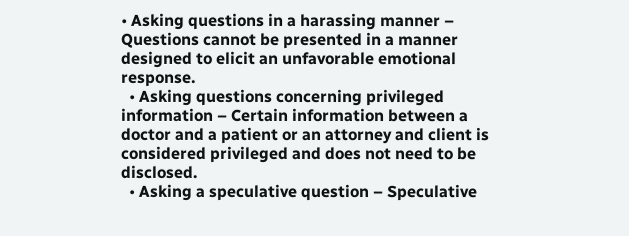• Asking questions in a harassing manner – Questions cannot be presented in a manner designed to elicit an unfavorable emotional response.
  • Asking questions concerning privileged information – Certain information between a doctor and a patient or an attorney and client is considered privileged and does not need to be disclosed.
  • Asking a speculative question – Speculative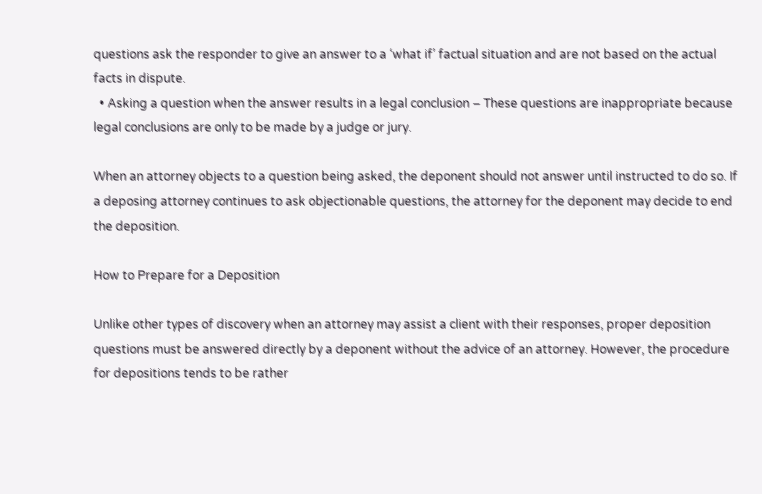questions ask the responder to give an answer to a ‘what if’ factual situation and are not based on the actual facts in dispute.
  • Asking a question when the answer results in a legal conclusion – These questions are inappropriate because legal conclusions are only to be made by a judge or jury.

When an attorney objects to a question being asked, the deponent should not answer until instructed to do so. If a deposing attorney continues to ask objectionable questions, the attorney for the deponent may decide to end the deposition.

How to Prepare for a Deposition

Unlike other types of discovery when an attorney may assist a client with their responses, proper deposition questions must be answered directly by a deponent without the advice of an attorney. However, the procedure for depositions tends to be rather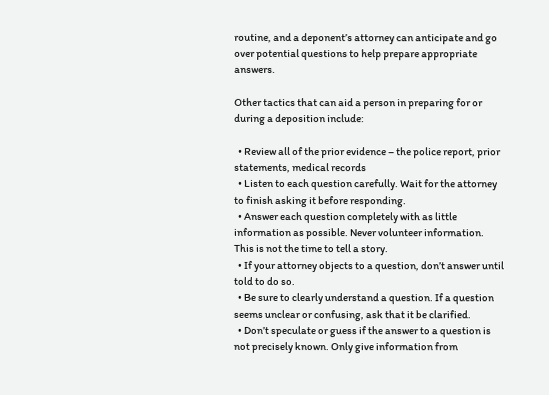routine, and a deponent’s attorney can anticipate and go over potential questions to help prepare appropriate answers.

Other tactics that can aid a person in preparing for or during a deposition include:

  • Review all of the prior evidence – the police report, prior statements, medical records
  • Listen to each question carefully. Wait for the attorney to finish asking it before responding.
  • Answer each question completely with as little information as possible. Never volunteer information. This is not the time to tell a story.
  • If your attorney objects to a question, don’t answer until told to do so.
  • Be sure to clearly understand a question. If a question seems unclear or confusing, ask that it be clarified.
  • Don’t speculate or guess if the answer to a question is not precisely known. Only give information from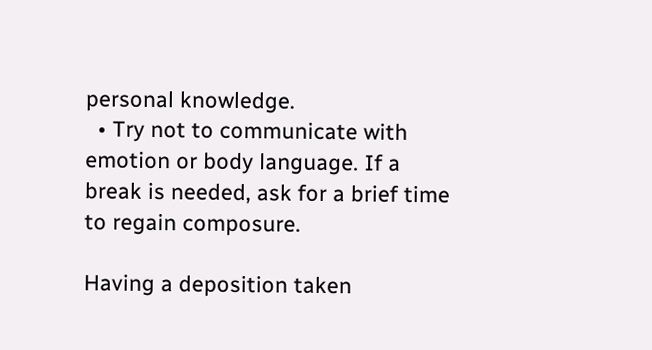personal knowledge.
  • Try not to communicate with emotion or body language. If a break is needed, ask for a brief time to regain composure.

Having a deposition taken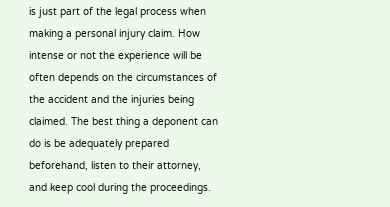is just part of the legal process when making a personal injury claim. How intense or not the experience will be often depends on the circumstances of the accident and the injuries being claimed. The best thing a deponent can do is be adequately prepared beforehand, listen to their attorney, and keep cool during the proceedings.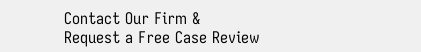Contact Our Firm &
Request a Free Case Review